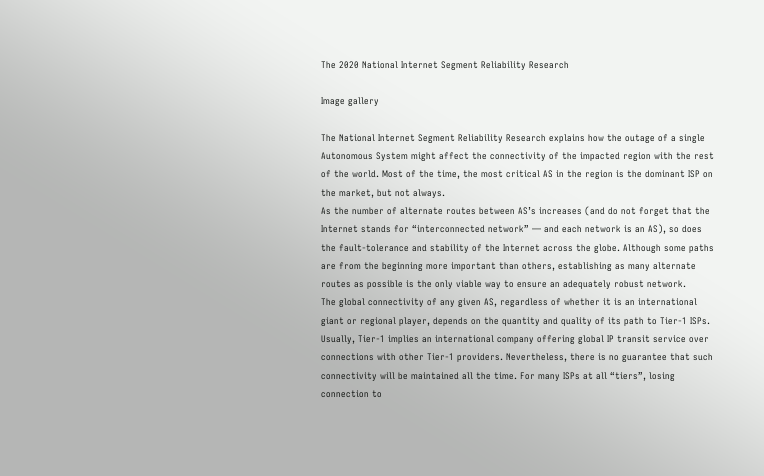The 2020 National Internet Segment Reliability Research

Image gallery

The National Internet Segment Reliability Research explains how the outage of a single Autonomous System might affect the connectivity of the impacted region with the rest of the world. Most of the time, the most critical AS in the region is the dominant ISP on the market, but not always.
As the number of alternate routes between AS’s increases (and do not forget that the Internet stands for “interconnected network” — and each network is an AS), so does the fault-tolerance and stability of the Internet across the globe. Although some paths are from the beginning more important than others, establishing as many alternate routes as possible is the only viable way to ensure an adequately robust network.
The global connectivity of any given AS, regardless of whether it is an international giant or regional player, depends on the quantity and quality of its path to Tier-1 ISPs.
Usually, Tier-1 implies an international company offering global IP transit service over connections with other Tier-1 providers. Nevertheless, there is no guarantee that such connectivity will be maintained all the time. For many ISPs at all “tiers”, losing connection to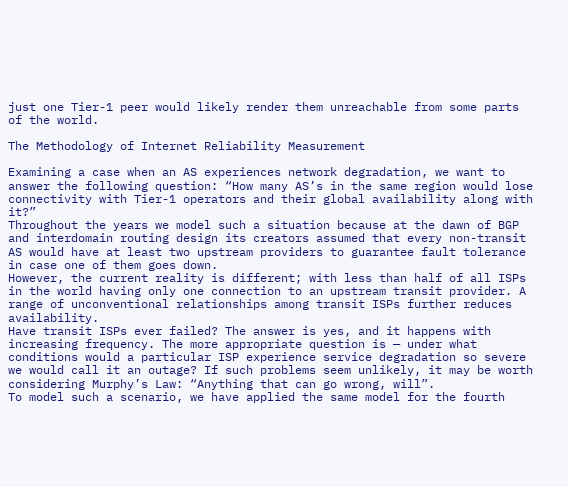just one Tier-1 peer would likely render them unreachable from some parts of the world.

The Methodology of Internet Reliability Measurement

Examining a case when an AS experiences network degradation, we want to answer the following question: “How many AS’s in the same region would lose connectivity with Tier-1 operators and their global availability along with it?”
Throughout the years we model such a situation because at the dawn of BGP and interdomain routing design its creators assumed that every non-transit AS would have at least two upstream providers to guarantee fault tolerance in case one of them goes down.
However, the current reality is different; with less than half of all ISPs in the world having only one connection to an upstream transit provider. A range of unconventional relationships among transit ISPs further reduces availability.
Have transit ISPs ever failed? The answer is yes, and it happens with increasing frequency. The more appropriate question is — under what conditions would a particular ISP experience service degradation so severe we would call it an outage? If such problems seem unlikely, it may be worth considering Murphy’s Law: “Anything that can go wrong, will”.
To model such a scenario, we have applied the same model for the fourth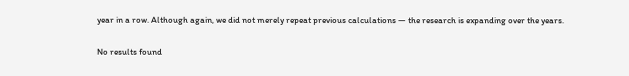year in a row. Although again, we did not merely repeat previous calculations — the research is expanding over the years.


No results found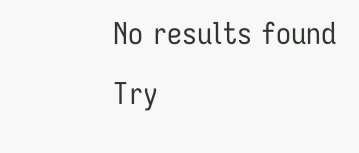No results found
Try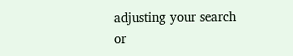adjusting your search or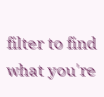filter to find what you're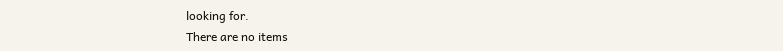looking for.
There are no items